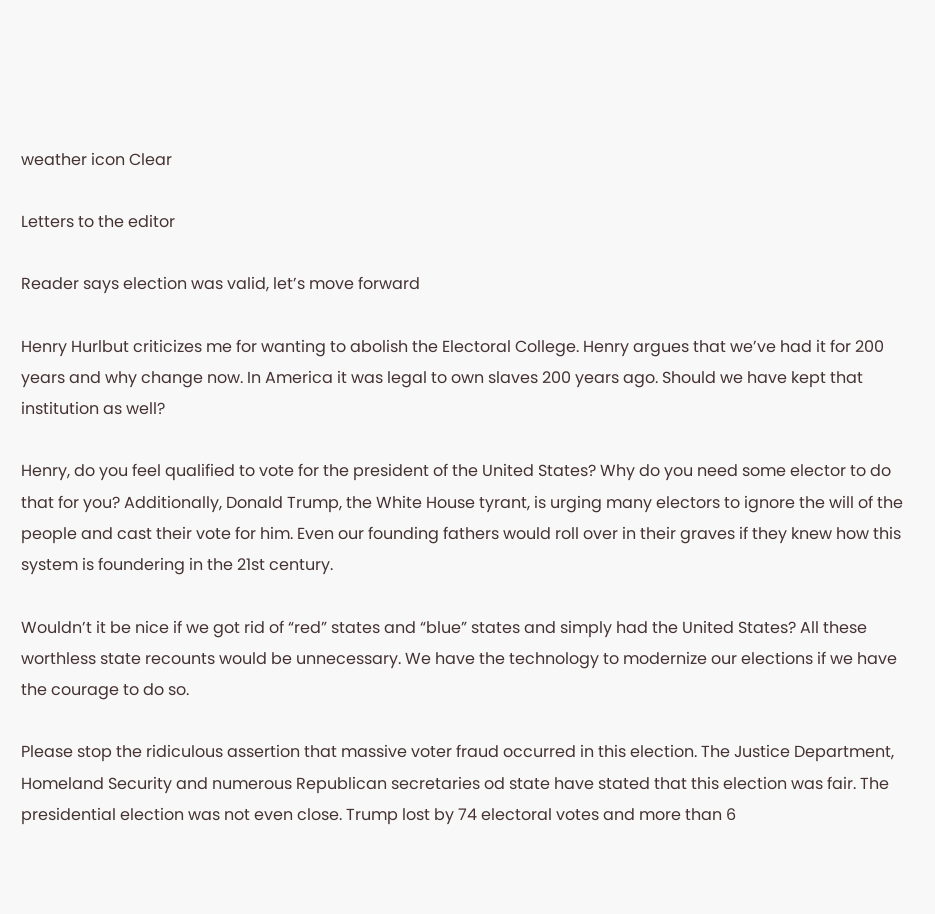weather icon Clear

Letters to the editor

Reader says election was valid, let’s move forward

Henry Hurlbut criticizes me for wanting to abolish the Electoral College. Henry argues that we’ve had it for 200 years and why change now. In America it was legal to own slaves 200 years ago. Should we have kept that institution as well?

Henry, do you feel qualified to vote for the president of the United States? Why do you need some elector to do that for you? Additionally, Donald Trump, the White House tyrant, is urging many electors to ignore the will of the people and cast their vote for him. Even our founding fathers would roll over in their graves if they knew how this system is foundering in the 21st century.

Wouldn’t it be nice if we got rid of “red” states and “blue” states and simply had the United States? All these worthless state recounts would be unnecessary. We have the technology to modernize our elections if we have the courage to do so.

Please stop the ridiculous assertion that massive voter fraud occurred in this election. The Justice Department, Homeland Security and numerous Republican secretaries od state have stated that this election was fair. The presidential election was not even close. Trump lost by 74 electoral votes and more than 6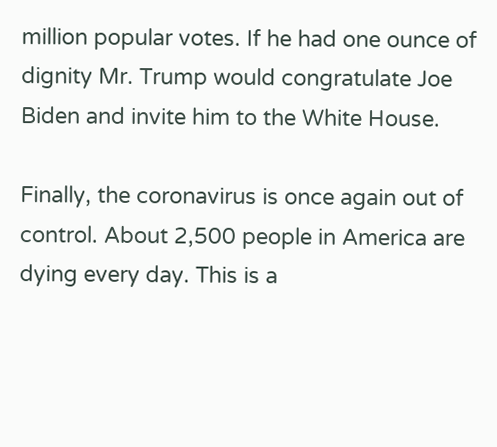million popular votes. If he had one ounce of dignity Mr. Trump would congratulate Joe Biden and invite him to the White House.

Finally, the coronavirus is once again out of control. About 2,500 people in America are dying every day. This is a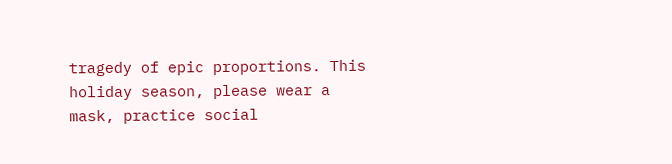tragedy of epic proportions. This holiday season, please wear a mask, practice social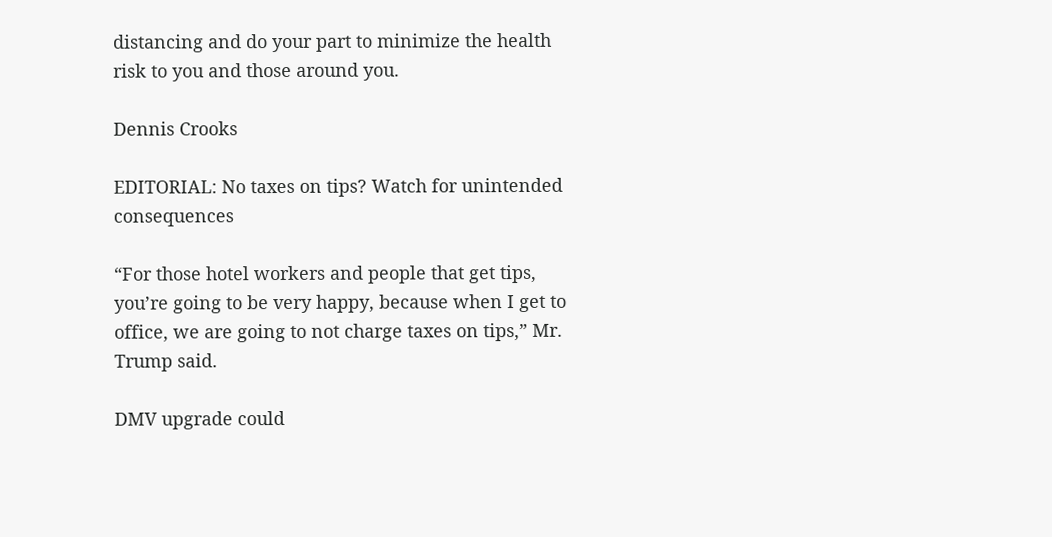distancing and do your part to minimize the health risk to you and those around you.

Dennis Crooks

EDITORIAL: No taxes on tips? Watch for unintended consequences

“For those hotel workers and people that get tips, you’re going to be very happy, because when I get to office, we are going to not charge taxes on tips,” Mr. Trump said.

DMV upgrade could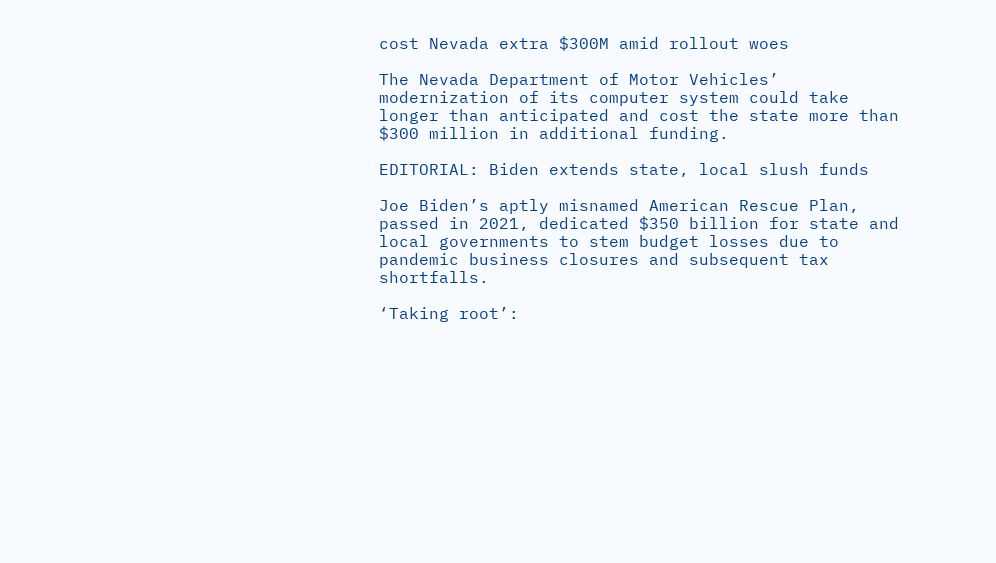cost Nevada extra $300M amid rollout woes

The Nevada Department of Motor Vehicles’ modernization of its computer system could take longer than anticipated and cost the state more than $300 million in additional funding.

EDITORIAL: Biden extends state, local slush funds

Joe Biden’s aptly misnamed American Rescue Plan, passed in 2021, dedicated $350 billion for state and local governments to stem budget losses due to pandemic business closures and subsequent tax shortfalls.

‘Taking root’: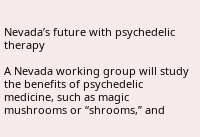Nevada’s future with psychedelic therapy

A Nevada working group will study the benefits of psychedelic medicine, such as magic mushrooms or “shrooms,” and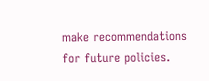make recommendations for future policies.